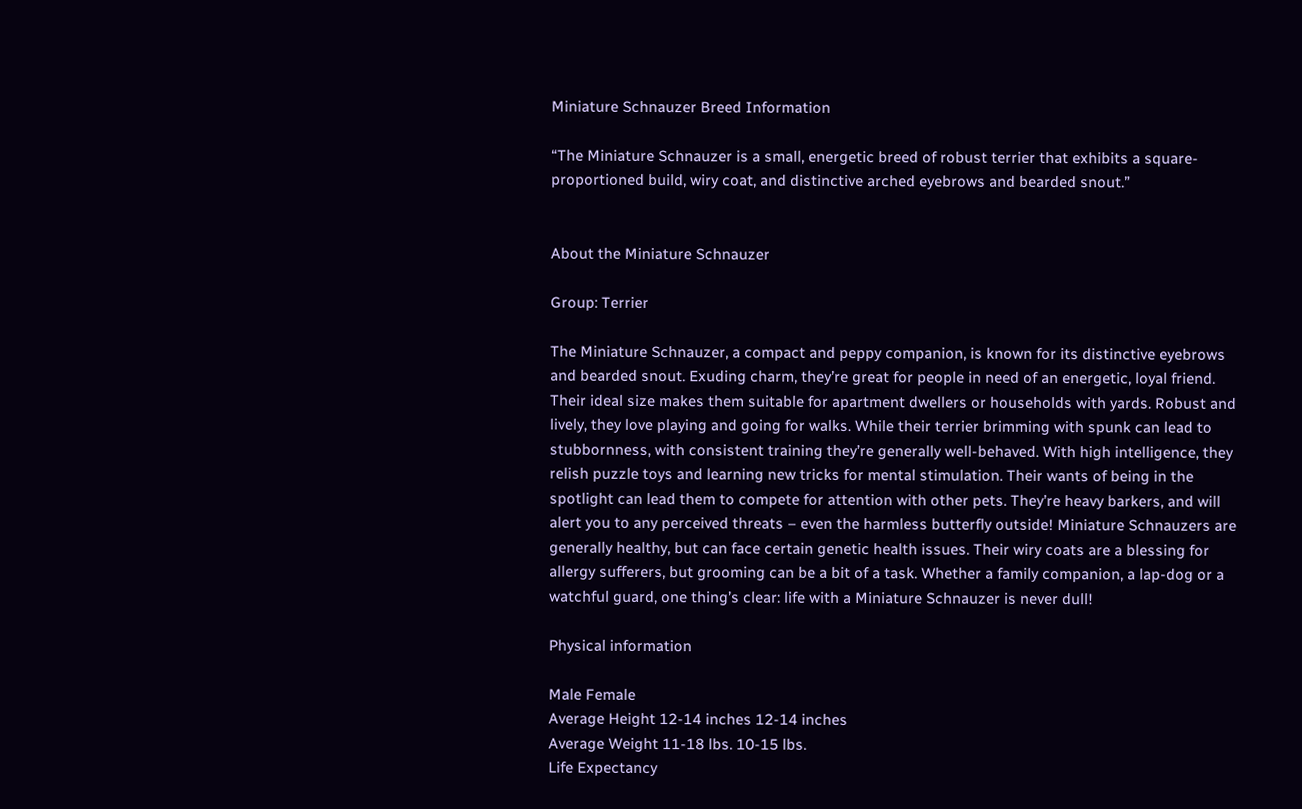Miniature Schnauzer Breed Information

“The Miniature Schnauzer is a small, energetic breed of robust terrier that exhibits a square-proportioned build, wiry coat, and distinctive arched eyebrows and bearded snout.”


About the Miniature Schnauzer

Group: Terrier

The Miniature Schnauzer, a compact and peppy companion, is known for its distinctive eyebrows and bearded snout. Exuding charm, they’re great for people in need of an energetic, loyal friend. Their ideal size makes them suitable for apartment dwellers or households with yards. Robust and lively, they love playing and going for walks. While their terrier brimming with spunk can lead to stubbornness, with consistent training they’re generally well-behaved. With high intelligence, they relish puzzle toys and learning new tricks for mental stimulation. Their wants of being in the spotlight can lead them to compete for attention with other pets. They’re heavy barkers, and will alert you to any perceived threats – even the harmless butterfly outside! Miniature Schnauzers are generally healthy, but can face certain genetic health issues. Their wiry coats are a blessing for allergy sufferers, but grooming can be a bit of a task. Whether a family companion, a lap-dog or a watchful guard, one thing’s clear: life with a Miniature Schnauzer is never dull!

Physical information

Male Female
Average Height 12-14 inches 12-14 inches
Average Weight 11-18 lbs. 10-15 lbs.
Life Expectancy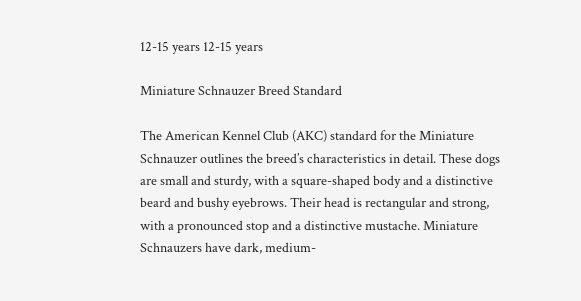12-15 years 12-15 years

Miniature Schnauzer Breed Standard

The American Kennel Club (AKC) standard for the Miniature Schnauzer outlines the breed’s characteristics in detail. These dogs are small and sturdy, with a square-shaped body and a distinctive beard and bushy eyebrows. Their head is rectangular and strong, with a pronounced stop and a distinctive mustache. Miniature Schnauzers have dark, medium-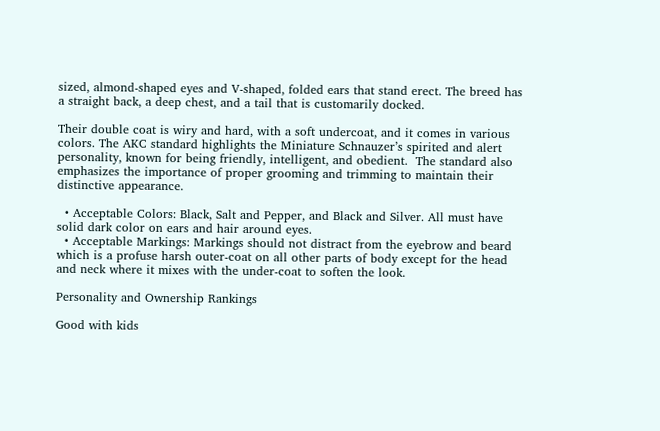sized, almond-shaped eyes and V-shaped, folded ears that stand erect. The breed has a straight back, a deep chest, and a tail that is customarily docked.

Their double coat is wiry and hard, with a soft undercoat, and it comes in various colors. The AKC standard highlights the Miniature Schnauzer’s spirited and alert personality, known for being friendly, intelligent, and obedient.  The standard also emphasizes the importance of proper grooming and trimming to maintain their distinctive appearance.

  • Acceptable Colors: Black, Salt and Pepper, and Black and Silver. All must have solid dark color on ears and hair around eyes.
  • Acceptable Markings: Markings should not distract from the eyebrow and beard which is a profuse harsh outer-coat on all other parts of body except for the head and neck where it mixes with the under-coat to soften the look.

Personality and Ownership Rankings

Good with kids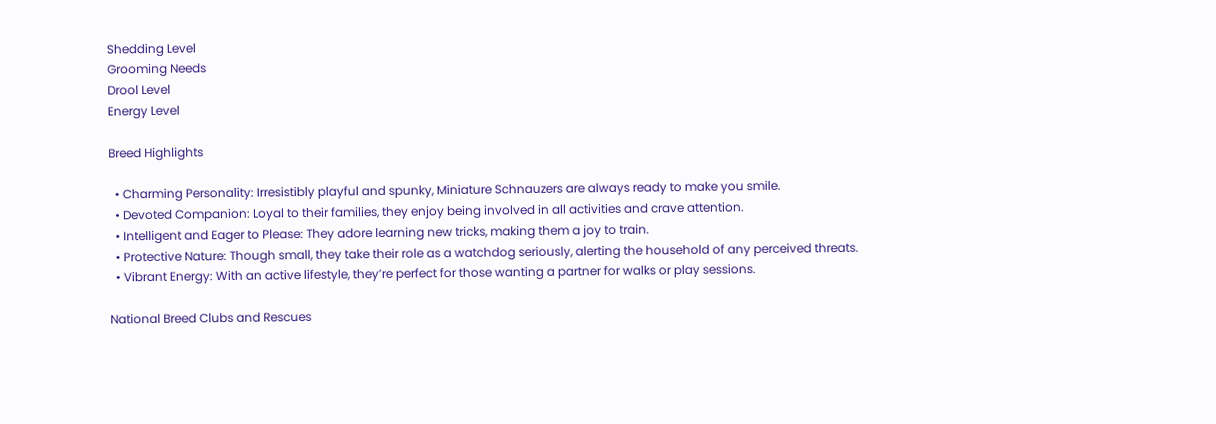Shedding Level
Grooming Needs
Drool Level
Energy Level

Breed Highlights

  • Charming Personality: Irresistibly playful and spunky, Miniature Schnauzers are always ready to make you smile.
  • Devoted Companion: Loyal to their families, they enjoy being involved in all activities and crave attention.
  • Intelligent and Eager to Please: They adore learning new tricks, making them a joy to train.
  • Protective Nature: Though small, they take their role as a watchdog seriously, alerting the household of any perceived threats.
  • Vibrant Energy: With an active lifestyle, they’re perfect for those wanting a partner for walks or play sessions.

National Breed Clubs and Rescues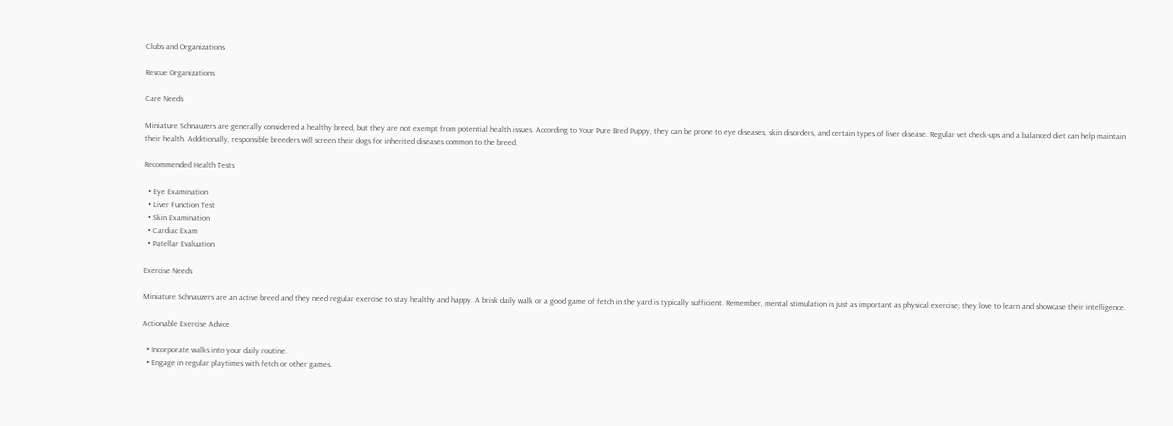Clubs and Organizations

Rescue Organizations

Care Needs

Miniature Schnauzers are generally considered a healthy breed, but they are not exempt from potential health issues. According to Your Pure Bred Puppy, they can be prone to eye diseases, skin disorders, and certain types of liver disease. Regular vet check-ups and a balanced diet can help maintain their health. Additionally, responsible breeders will screen their dogs for inherited diseases common to the breed.

Recommended Health Tests

  • Eye Examination
  • Liver Function Test
  • Skin Examination
  • Cardiac Exam
  • Patellar Evaluation

Exercise Needs

Miniature Schnauzers are an active breed and they need regular exercise to stay healthy and happy. A brisk daily walk or a good game of fetch in the yard is typically sufficient. Remember, mental stimulation is just as important as physical exercise; they love to learn and showcase their intelligence.

Actionable Exercise Advice

  • Incorporate walks into your daily routine.
  • Engage in regular playtimes with fetch or other games.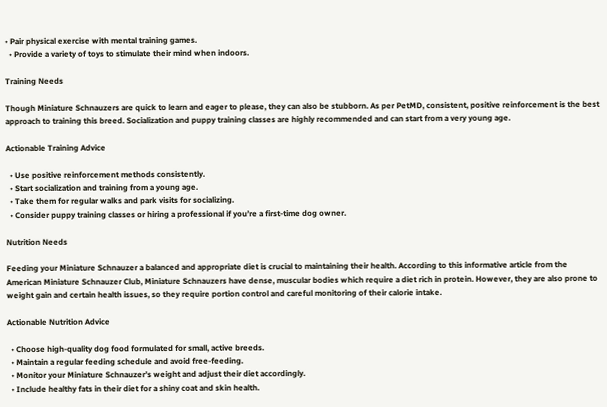• Pair physical exercise with mental training games.
  • Provide a variety of toys to stimulate their mind when indoors.

Training Needs

Though Miniature Schnauzers are quick to learn and eager to please, they can also be stubborn. As per PetMD, consistent, positive reinforcement is the best approach to training this breed. Socialization and puppy training classes are highly recommended and can start from a very young age.

Actionable Training Advice

  • Use positive reinforcement methods consistently.
  • Start socialization and training from a young age.
  • Take them for regular walks and park visits for socializing.
  • Consider puppy training classes or hiring a professional if you’re a first-time dog owner.

Nutrition Needs

Feeding your Miniature Schnauzer a balanced and appropriate diet is crucial to maintaining their health. According to this informative article from the American Miniature Schnauzer Club, Miniature Schnauzers have dense, muscular bodies which require a diet rich in protein. However, they are also prone to weight gain and certain health issues, so they require portion control and careful monitoring of their calorie intake.

Actionable Nutrition Advice

  • Choose high-quality dog food formulated for small, active breeds.
  • Maintain a regular feeding schedule and avoid free-feeding.
  • Monitor your Miniature Schnauzer’s weight and adjust their diet accordingly.
  • Include healthy fats in their diet for a shiny coat and skin health.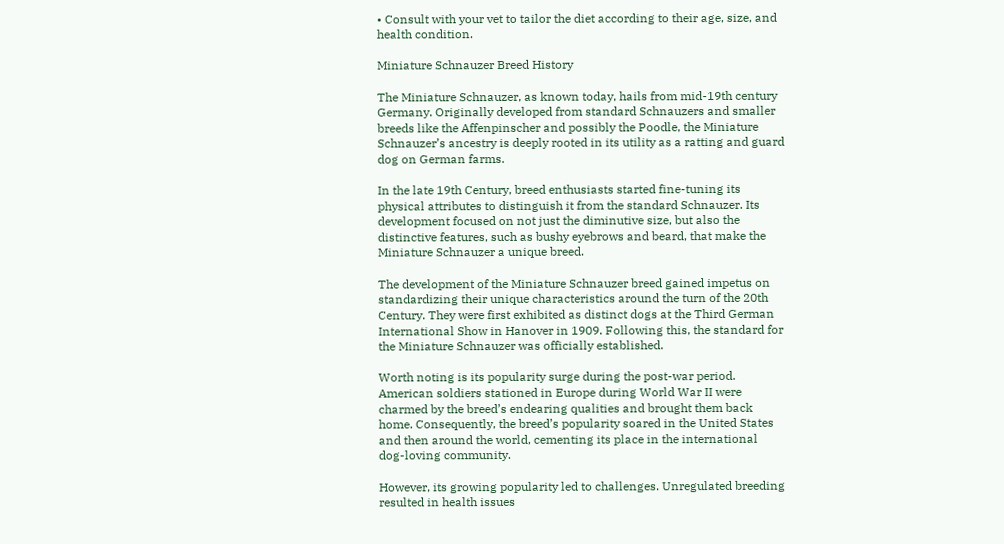• Consult with your vet to tailor the diet according to their age, size, and health condition.

Miniature Schnauzer Breed History

The Miniature Schnauzer, as known today, hails from mid-19th century Germany. Originally developed from standard Schnauzers and smaller breeds like the Affenpinscher and possibly the Poodle, the Miniature Schnauzer’s ancestry is deeply rooted in its utility as a ratting and guard dog on German farms.

In the late 19th Century, breed enthusiasts started fine-tuning its physical attributes to distinguish it from the standard Schnauzer. Its development focused on not just the diminutive size, but also the distinctive features, such as bushy eyebrows and beard, that make the Miniature Schnauzer a unique breed.

The development of the Miniature Schnauzer breed gained impetus on standardizing their unique characteristics around the turn of the 20th Century. They were first exhibited as distinct dogs at the Third German International Show in Hanover in 1909. Following this, the standard for the Miniature Schnauzer was officially established.

Worth noting is its popularity surge during the post-war period. American soldiers stationed in Europe during World War II were charmed by the breed’s endearing qualities and brought them back home. Consequently, the breed’s popularity soared in the United States and then around the world, cementing its place in the international dog-loving community.

However, its growing popularity led to challenges. Unregulated breeding resulted in health issues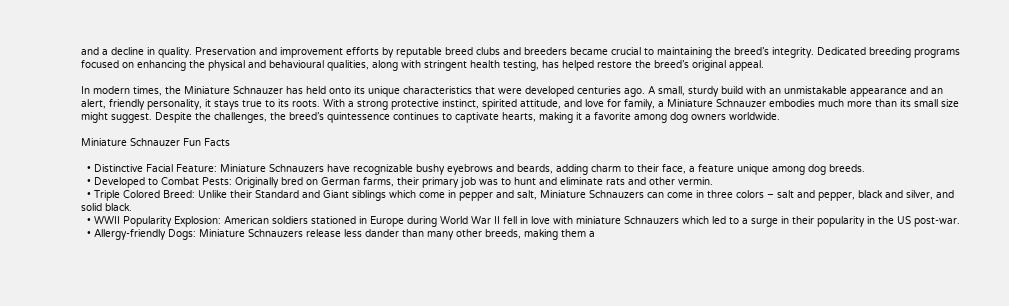and a decline in quality. Preservation and improvement efforts by reputable breed clubs and breeders became crucial to maintaining the breed’s integrity. Dedicated breeding programs focused on enhancing the physical and behavioural qualities, along with stringent health testing, has helped restore the breed’s original appeal.

In modern times, the Miniature Schnauzer has held onto its unique characteristics that were developed centuries ago. A small, sturdy build with an unmistakable appearance and an alert, friendly personality, it stays true to its roots. With a strong protective instinct, spirited attitude, and love for family, a Miniature Schnauzer embodies much more than its small size might suggest. Despite the challenges, the breed’s quintessence continues to captivate hearts, making it a favorite among dog owners worldwide.

Miniature Schnauzer Fun Facts

  • Distinctive Facial Feature: Miniature Schnauzers have recognizable bushy eyebrows and beards, adding charm to their face, a feature unique among dog breeds.
  • Developed to Combat Pests: Originally bred on German farms, their primary job was to hunt and eliminate rats and other vermin.
  • Triple Colored Breed: Unlike their Standard and Giant siblings which come in pepper and salt, Miniature Schnauzers can come in three colors – salt and pepper, black and silver, and solid black.
  • WWII Popularity Explosion: American soldiers stationed in Europe during World War II fell in love with miniature Schnauzers which led to a surge in their popularity in the US post-war.
  • Allergy-friendly Dogs: Miniature Schnauzers release less dander than many other breeds, making them a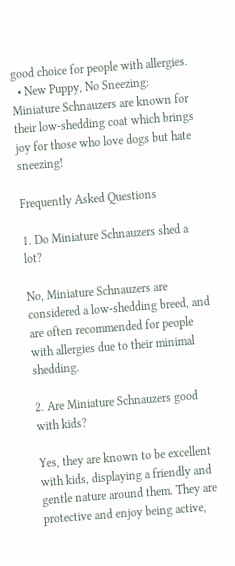good choice for people with allergies.
  • New Puppy, No Sneezing: Miniature Schnauzers are known for their low-shedding coat which brings joy for those who love dogs but hate sneezing!

Frequently Asked Questions

1. Do Miniature Schnauzers shed a lot?

No, Miniature Schnauzers are considered a low-shedding breed, and are often recommended for people with allergies due to their minimal shedding.

2. Are Miniature Schnauzers good with kids?

Yes, they are known to be excellent with kids, displaying a friendly and gentle nature around them. They are protective and enjoy being active,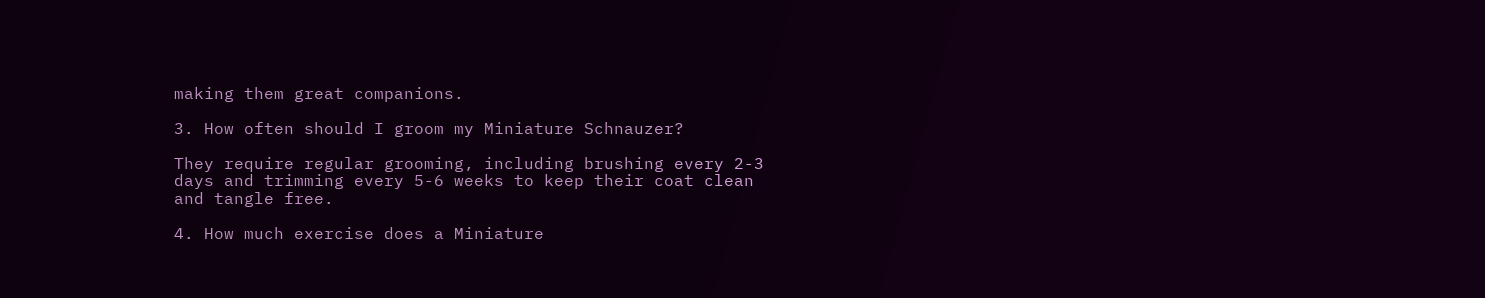making them great companions.

3. How often should I groom my Miniature Schnauzer?

They require regular grooming, including brushing every 2-3 days and trimming every 5-6 weeks to keep their coat clean and tangle free.

4. How much exercise does a Miniature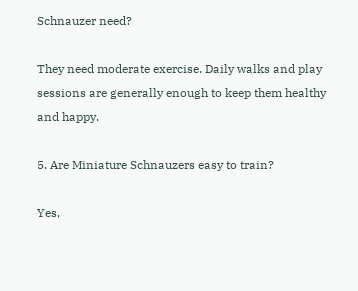Schnauzer need?

They need moderate exercise. Daily walks and play sessions are generally enough to keep them healthy and happy.

5. Are Miniature Schnauzers easy to train?

Yes,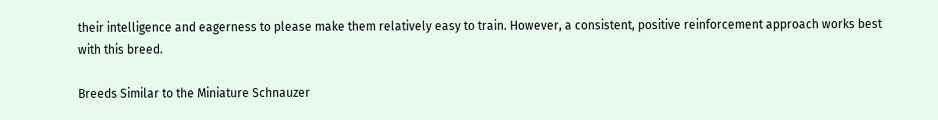their intelligence and eagerness to please make them relatively easy to train. However, a consistent, positive reinforcement approach works best with this breed.

Breeds Similar to the Miniature Schnauzer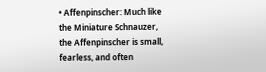• Affenpinscher: Much like the Miniature Schnauzer, the Affenpinscher is small, fearless, and often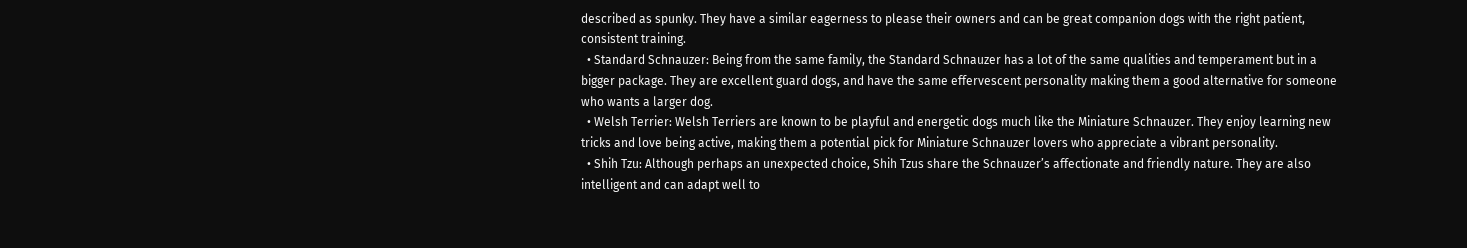described as spunky. They have a similar eagerness to please their owners and can be great companion dogs with the right patient, consistent training.
  • Standard Schnauzer: Being from the same family, the Standard Schnauzer has a lot of the same qualities and temperament but in a bigger package. They are excellent guard dogs, and have the same effervescent personality making them a good alternative for someone who wants a larger dog.
  • Welsh Terrier: Welsh Terriers are known to be playful and energetic dogs much like the Miniature Schnauzer. They enjoy learning new tricks and love being active, making them a potential pick for Miniature Schnauzer lovers who appreciate a vibrant personality.
  • Shih Tzu: Although perhaps an unexpected choice, Shih Tzus share the Schnauzer’s affectionate and friendly nature. They are also intelligent and can adapt well to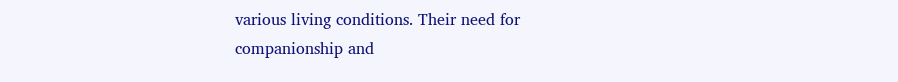various living conditions. Their need for companionship and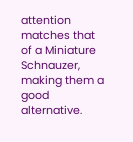attention matches that of a Miniature Schnauzer, making them a good alternative.